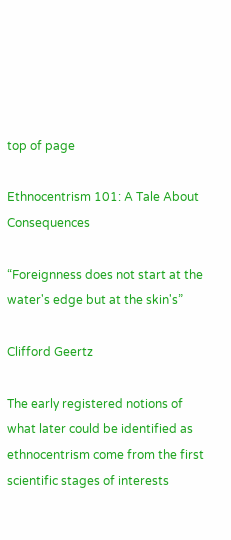top of page

Ethnocentrism 101: A Tale About Consequences

“Foreignness does not start at the water's edge but at the skin's”

Clifford Geertz

The early registered notions of what later could be identified as ethnocentrism come from the first scientific stages of interests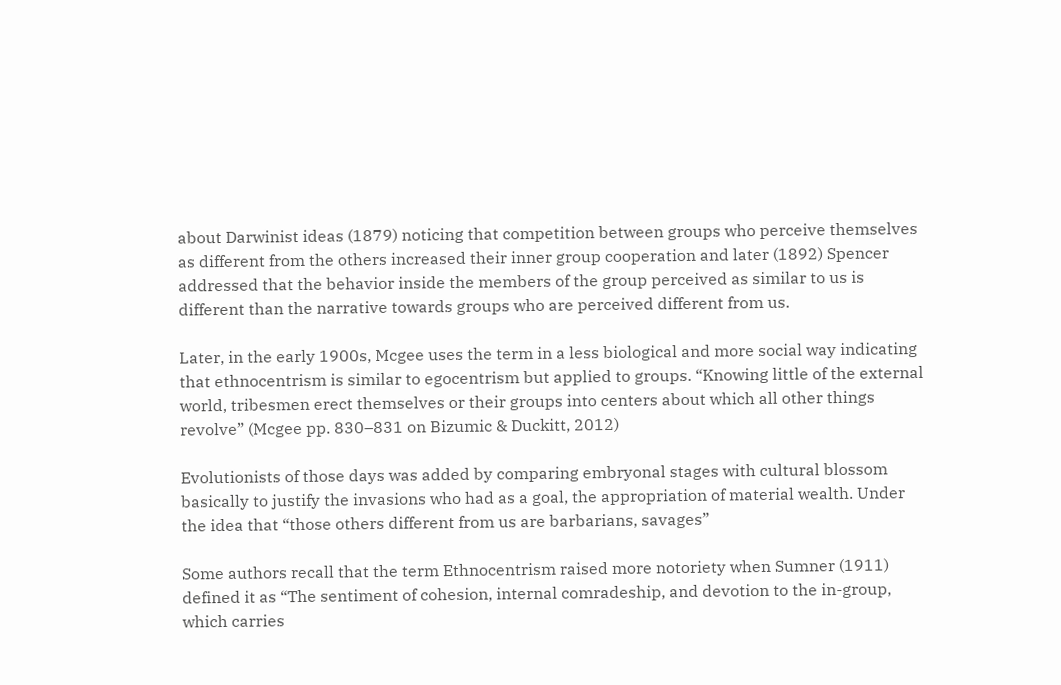about Darwinist ideas (1879) noticing that competition between groups who perceive themselves as different from the others increased their inner group cooperation and later (1892) Spencer addressed that the behavior inside the members of the group perceived as similar to us is different than the narrative towards groups who are perceived different from us.

Later, in the early 1900s, Mcgee uses the term in a less biological and more social way indicating that ethnocentrism is similar to egocentrism but applied to groups. “Knowing little of the external world, tribesmen erect themselves or their groups into centers about which all other things revolve” (Mcgee pp. 830–831 on Bizumic & Duckitt, 2012)

Evolutionists of those days was added by comparing embryonal stages with cultural blossom basically to justify the invasions who had as a goal, the appropriation of material wealth. Under the idea that “those others different from us are barbarians, savages”

Some authors recall that the term Ethnocentrism raised more notoriety when Sumner (1911) defined it as “The sentiment of cohesion, internal comradeship, and devotion to the in-group, which carries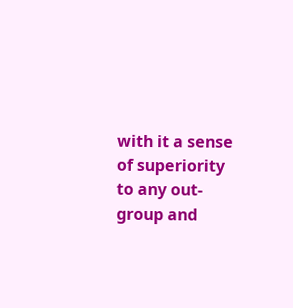with it a sense of superiority to any out-group and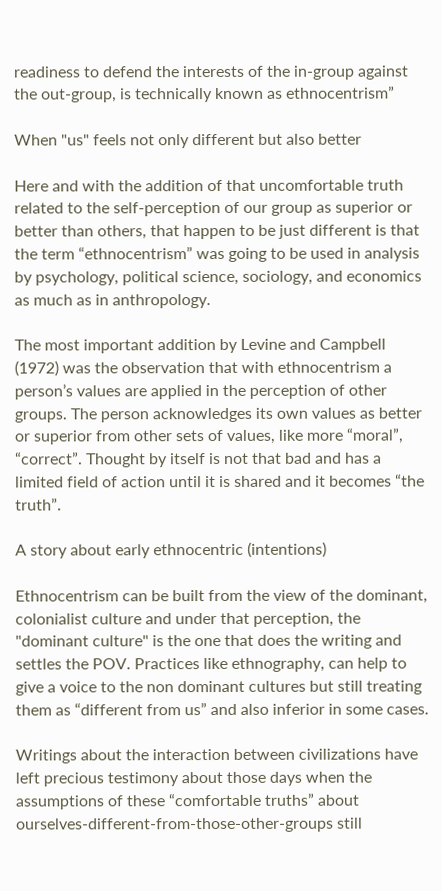readiness to defend the interests of the in-group against the out-group, is technically known as ethnocentrism”

When "us" feels not only different but also better

Here and with the addition of that uncomfortable truth related to the self-perception of our group as superior or better than others, that happen to be just different is that the term “ethnocentrism” was going to be used in analysis by psychology, political science, sociology, and economics as much as in anthropology.

The most important addition by Levine and Campbell (1972) was the observation that with ethnocentrism a person’s values are applied in the perception of other groups. The person acknowledges its own values as better or superior from other sets of values, like more “moral”, “correct”. Thought by itself is not that bad and has a limited field of action until it is shared and it becomes “the truth”.

A story about early ethnocentric (intentions)

Ethnocentrism can be built from the view of the dominant, colonialist culture and under that perception, the "dominant culture" is the one that does the writing and settles the POV. Practices like ethnography, can help to give a voice to the non dominant cultures but still treating them as “different from us” and also inferior in some cases.

Writings about the interaction between civilizations have left precious testimony about those days when the assumptions of these “comfortable truths” about ourselves-different-from-those-other-groups still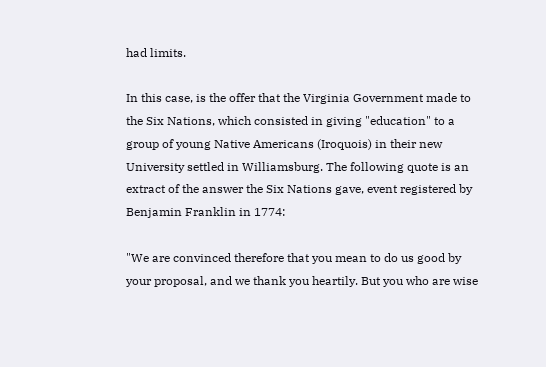had limits.

In this case, is the offer that the Virginia Government made to the Six Nations, which consisted in giving "education" to a group of young Native Americans (Iroquois) in their new University settled in Williamsburg. The following quote is an extract of the answer the Six Nations gave, event registered by Benjamin Franklin in 1774:

"We are convinced therefore that you mean to do us good by your proposal, and we thank you heartily. But you who are wise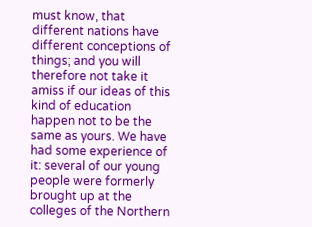must know, that different nations have different conceptions of things; and you will therefore not take it amiss if our ideas of this kind of education happen not to be the same as yours. We have had some experience of it: several of our young people were formerly brought up at the colleges of the Northern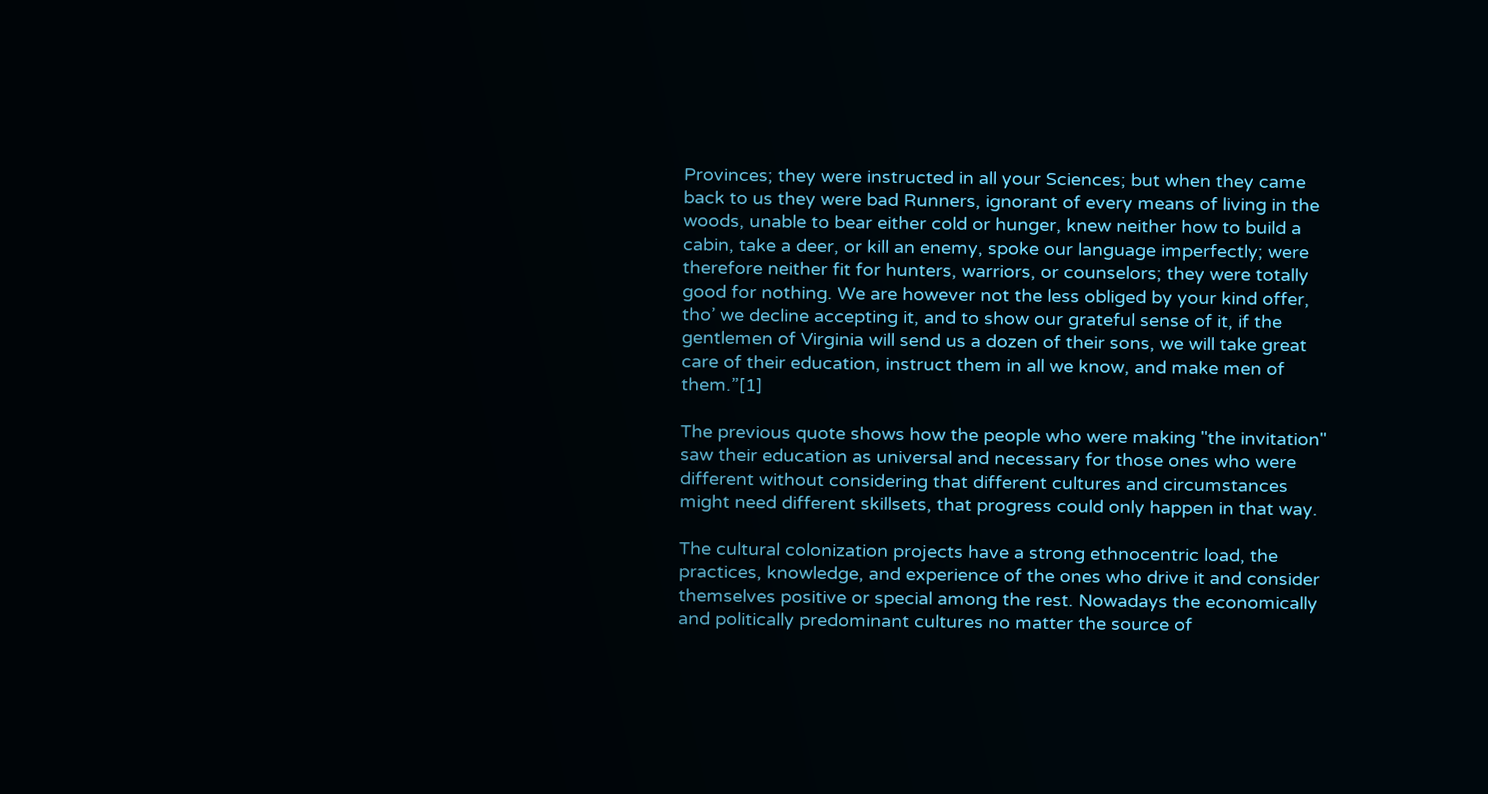Provinces; they were instructed in all your Sciences; but when they came back to us they were bad Runners, ignorant of every means of living in the woods, unable to bear either cold or hunger, knew neither how to build a cabin, take a deer, or kill an enemy, spoke our language imperfectly; were therefore neither fit for hunters, warriors, or counselors; they were totally good for nothing. We are however not the less obliged by your kind offer, tho’ we decline accepting it, and to show our grateful sense of it, if the gentlemen of Virginia will send us a dozen of their sons, we will take great care of their education, instruct them in all we know, and make men of them.”[1]

The previous quote shows how the people who were making "the invitation" saw their education as universal and necessary for those ones who were different without considering that different cultures and circumstances might need different skillsets, that progress could only happen in that way.

The cultural colonization projects have a strong ethnocentric load, the practices, knowledge, and experience of the ones who drive it and consider themselves positive or special among the rest. Nowadays the economically and politically predominant cultures no matter the source of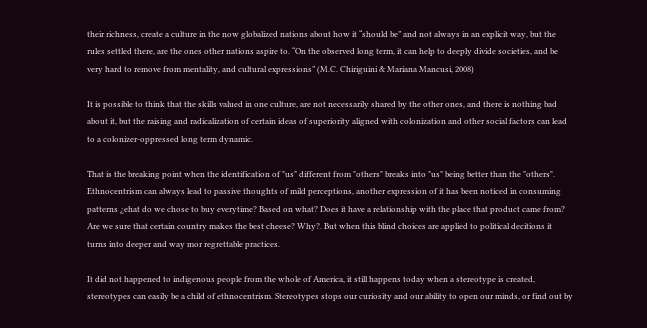their richness, create a culture in the now globalized nations about how it “should be” and not always in an explicit way, but the rules settled there, are the ones other nations aspire to. “On the observed long term, it can help to deeply divide societies, and be very hard to remove from mentality, and cultural expressions” (M.C. Chiriguini & Mariana Mancusi, 2008)

It is possible to think that the skills valued in one culture, are not necessarily shared by the other ones, and there is nothing bad about it, but the raising and radicalization of certain ideas of superiority aligned with colonization and other social factors can lead to a colonizer-oppressed long term dynamic.

That is the breaking point when the identification of "us" different from "others" breaks into "us" being better than the "others". Ethnocentrism can always lead to passive thoughts of mild perceptions, another expression of it has been noticed in consuming patterns ¿ehat do we chose to buy everytime? Based on what? Does it have a relationship with the place that product came from? Are we sure that certain country makes the best cheese? Why?. But when this blind choices are applied to political decitions it turns into deeper and way mor regrettable practices.

It did not happened to indigenous people from the whole of America, it still happens today when a stereotype is created, stereotypes can easily be a child of ethnocentrism. Stereotypes stops our curiosity and our ability to open our minds, or find out by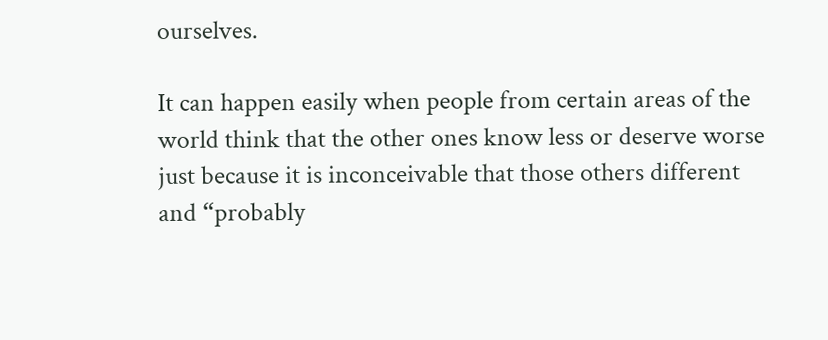ourselves.

It can happen easily when people from certain areas of the world think that the other ones know less or deserve worse just because it is inconceivable that those others different and “probably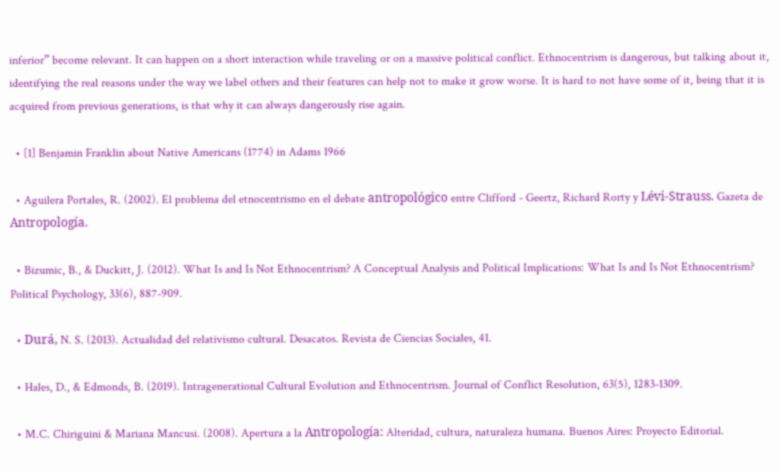inferior” become relevant. It can happen on a short interaction while traveling or on a massive political conflict. Ethnocentrism is dangerous, but talking about it, identifying the real reasons under the way we label others and their features can help not to make it grow worse. It is hard to not have some of it, being that it is acquired from previous generations, is that why it can always dangerously rise again.

  • [1] Benjamin Franklin about Native Americans (1774) in Adams 1966

  • Aguilera Portales, R. (2002). El problema del etnocentrismo en el debate antropológico entre Clifford - Geertz, Richard Rorty y Lévi-Strauss. Gazeta de Antropología.

  • Bizumic, B., & Duckitt, J. (2012). What Is and Is Not Ethnocentrism? A Conceptual Analysis and Political Implications: What Is and Is Not Ethnocentrism? Political Psychology, 33(6), 887-909.

  • Durá, N. S. (2013). Actualidad del relativismo cultural. Desacatos. Revista de Ciencias Sociales, 41.

  • Hales, D., & Edmonds, B. (2019). Intragenerational Cultural Evolution and Ethnocentrism. Journal of Conflict Resolution, 63(5), 1283-1309.

  • M.C. Chiriguini & Mariana Mancusi. (2008). Apertura a la Antropología: Alteridad, cultura, naturaleza humana. Buenos Aires: Proyecto Editorial.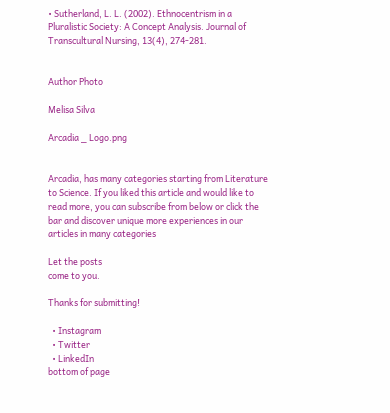• Sutherland, L. L. (2002). Ethnocentrism in a Pluralistic Society: A Concept Analysis. Journal of Transcultural Nursing, 13(4), 274-281.


Author Photo

Melisa Silva

Arcadia _ Logo.png


Arcadia, has many categories starting from Literature to Science. If you liked this article and would like to read more, you can subscribe from below or click the bar and discover unique more experiences in our articles in many categories

Let the posts
come to you.

Thanks for submitting!

  • Instagram
  • Twitter
  • LinkedIn
bottom of page